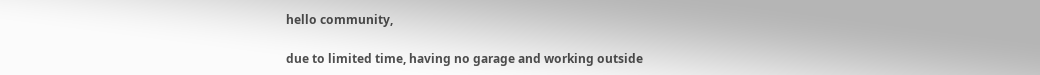hello community,

due to limited time, having no garage and working outside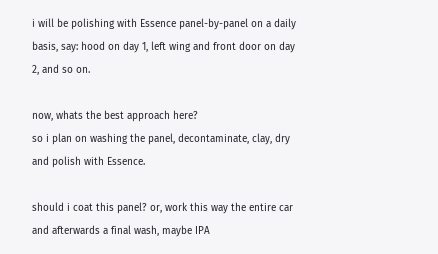i will be polishing with Essence panel-by-panel on a daily basis, say: hood on day 1, left wing and front door on day 2, and so on.

now, whats the best approach here?
so i plan on washing the panel, decontaminate, clay, dry and polish with Essence.

should i coat this panel? or, work this way the entire car and afterwards a final wash, maybe IPA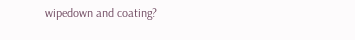wipedown and coating?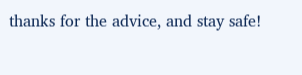thanks for the advice, and stay safe!